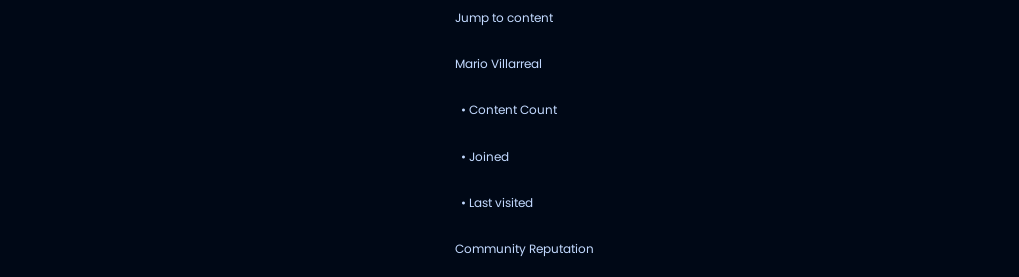Jump to content

Mario Villarreal

  • Content Count

  • Joined

  • Last visited

Community Reputation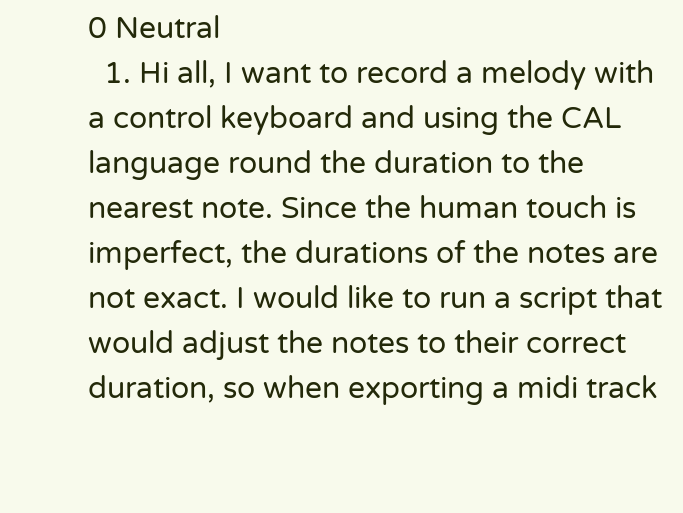0 Neutral
  1. Hi all, I want to record a melody with a control keyboard and using the CAL language round the duration to the nearest note. Since the human touch is imperfect, the durations of the notes are not exact. I would like to run a script that would adjust the notes to their correct duration, so when exporting a midi track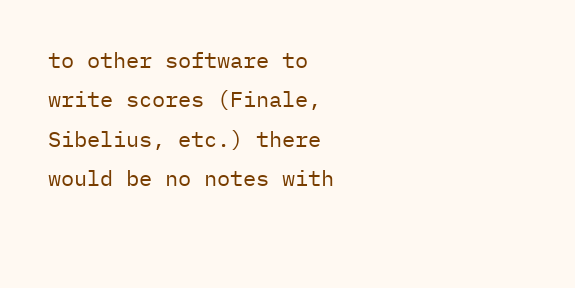to other software to write scores (Finale, Sibelius, etc.) there would be no notes with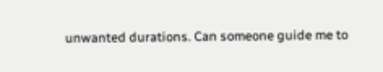unwanted durations. Can someone guide me to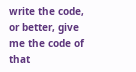write the code, or better, give me the code of that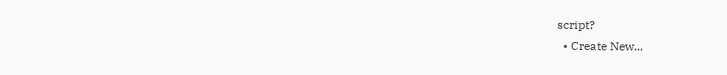script?
  • Create New...